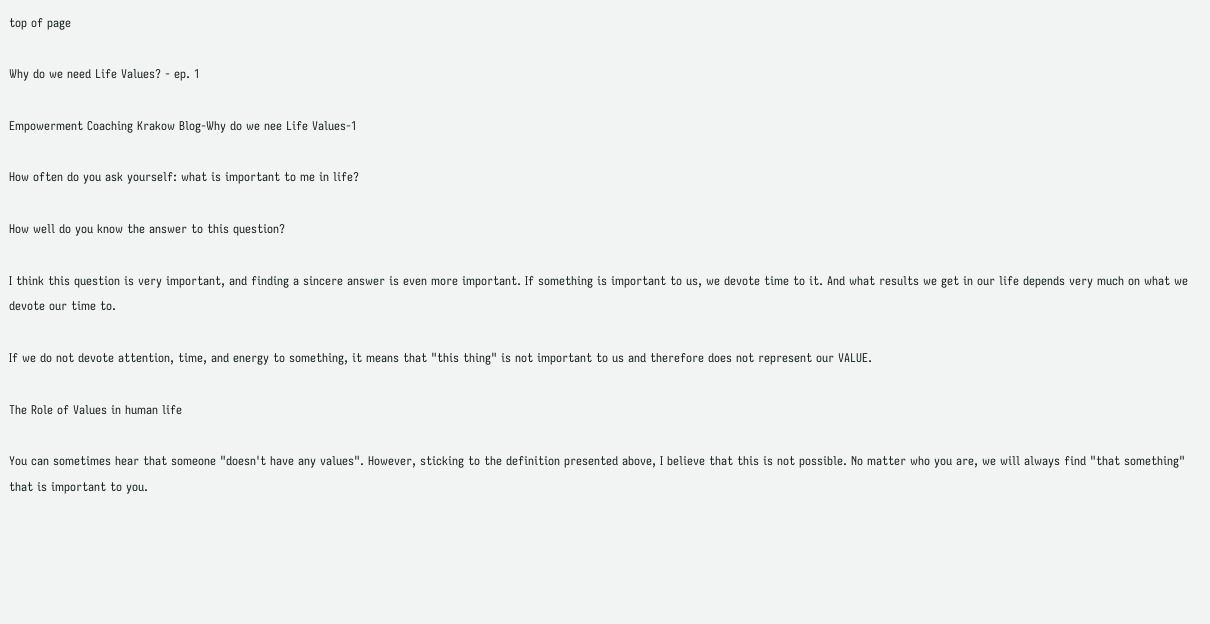top of page

Why do we need Life Values? - ep. 1

Empowerment Coaching Krakow Blog-Why do we nee Life Values-1

How often do you ask yourself: what is important to me in life?

How well do you know the answer to this question?

I think this question is very important, and finding a sincere answer is even more important. If something is important to us, we devote time to it. And what results we get in our life depends very much on what we devote our time to.

If we do not devote attention, time, and energy to something, it means that "this thing" is not important to us and therefore does not represent our VALUE.

The Role of Values in human life

You can sometimes hear that someone "doesn't have any values". However, sticking to the definition presented above, I believe that this is not possible. No matter who you are, we will always find "that something" that is important to you.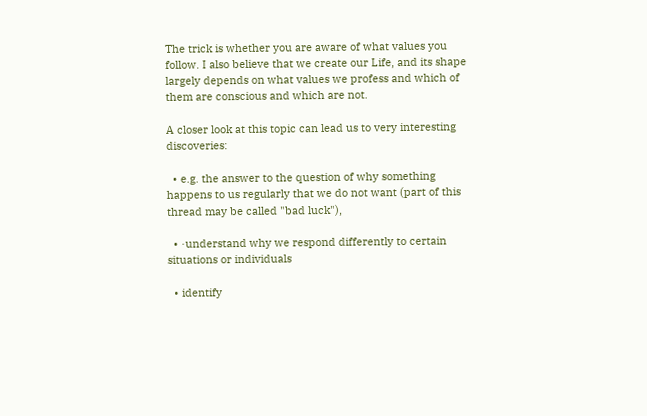The trick is whether you are aware of what values you follow. I also believe that we create our Life, and its shape largely depends on what values we profess and which of them are conscious and which are not.

A closer look at this topic can lead us to very interesting discoveries:

  • e.g. the answer to the question of why something happens to us regularly that we do not want (part of this thread may be called "bad luck"),

  • ·understand why we respond differently to certain situations or individuals

  • identify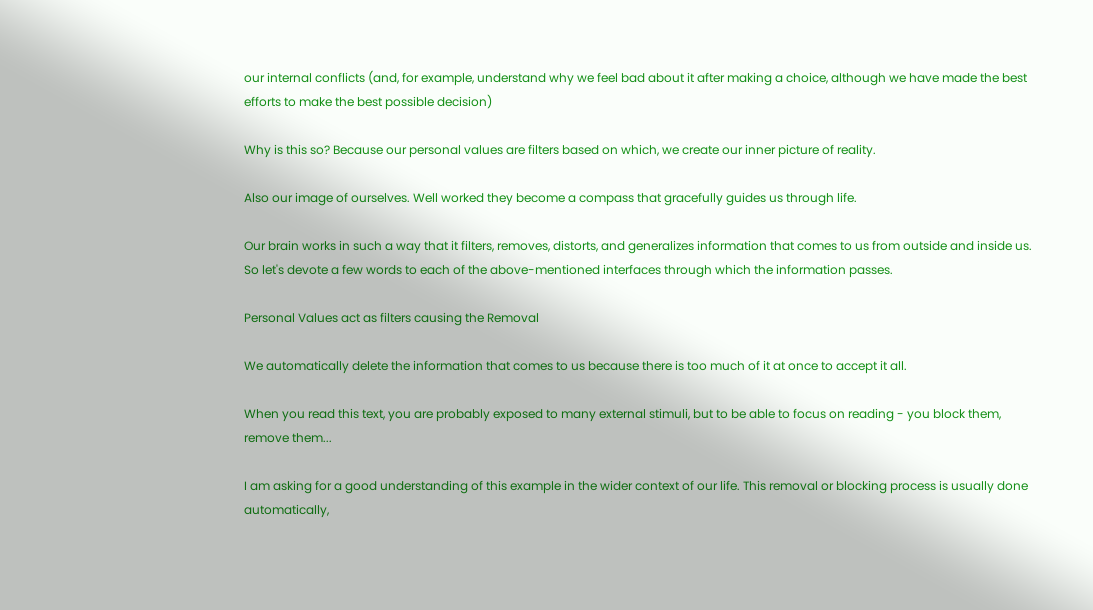our internal conflicts (and, for example, understand why we feel bad about it after making a choice, although we have made the best efforts to make the best possible decision)

Why is this so? Because our personal values are filters based on which, we create our inner picture of reality.

Also our image of ourselves. Well worked they become a compass that gracefully guides us through life.

Our brain works in such a way that it filters, removes, distorts, and generalizes information that comes to us from outside and inside us. So let's devote a few words to each of the above-mentioned interfaces through which the information passes.

Personal Values act as filters causing the Removal

We automatically delete the information that comes to us because there is too much of it at once to accept it all.

When you read this text, you are probably exposed to many external stimuli, but to be able to focus on reading - you block them, remove them...

I am asking for a good understanding of this example in the wider context of our life. This removal or blocking process is usually done automatically,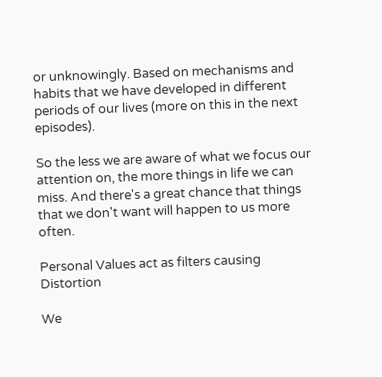or unknowingly. Based on mechanisms and habits that we have developed in different periods of our lives (more on this in the next episodes).

So the less we are aware of what we focus our attention on, the more things in life we can miss. And there's a great chance that things that we don't want will happen to us more often.

Personal Values act as filters causing Distortion

We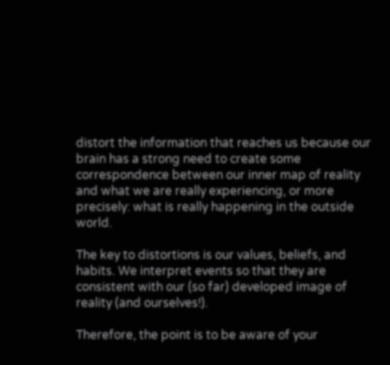distort the information that reaches us because our brain has a strong need to create some correspondence between our inner map of reality and what we are really experiencing, or more precisely: what is really happening in the outside world.

The key to distortions is our values, beliefs, and habits. We interpret events so that they are consistent with our (so far) developed image of reality (and ourselves!).

Therefore, the point is to be aware of your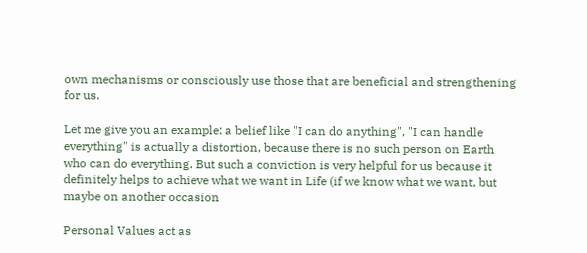own mechanisms or consciously use those that are beneficial and strengthening for us.

Let me give you an example: a belief like "I can do anything", "I can handle everything" is actually a distortion, because there is no such person on Earth who can do everything. But such a conviction is very helpful for us because it definitely helps to achieve what we want in Life (if we know what we want, but maybe on another occasion

Personal Values act as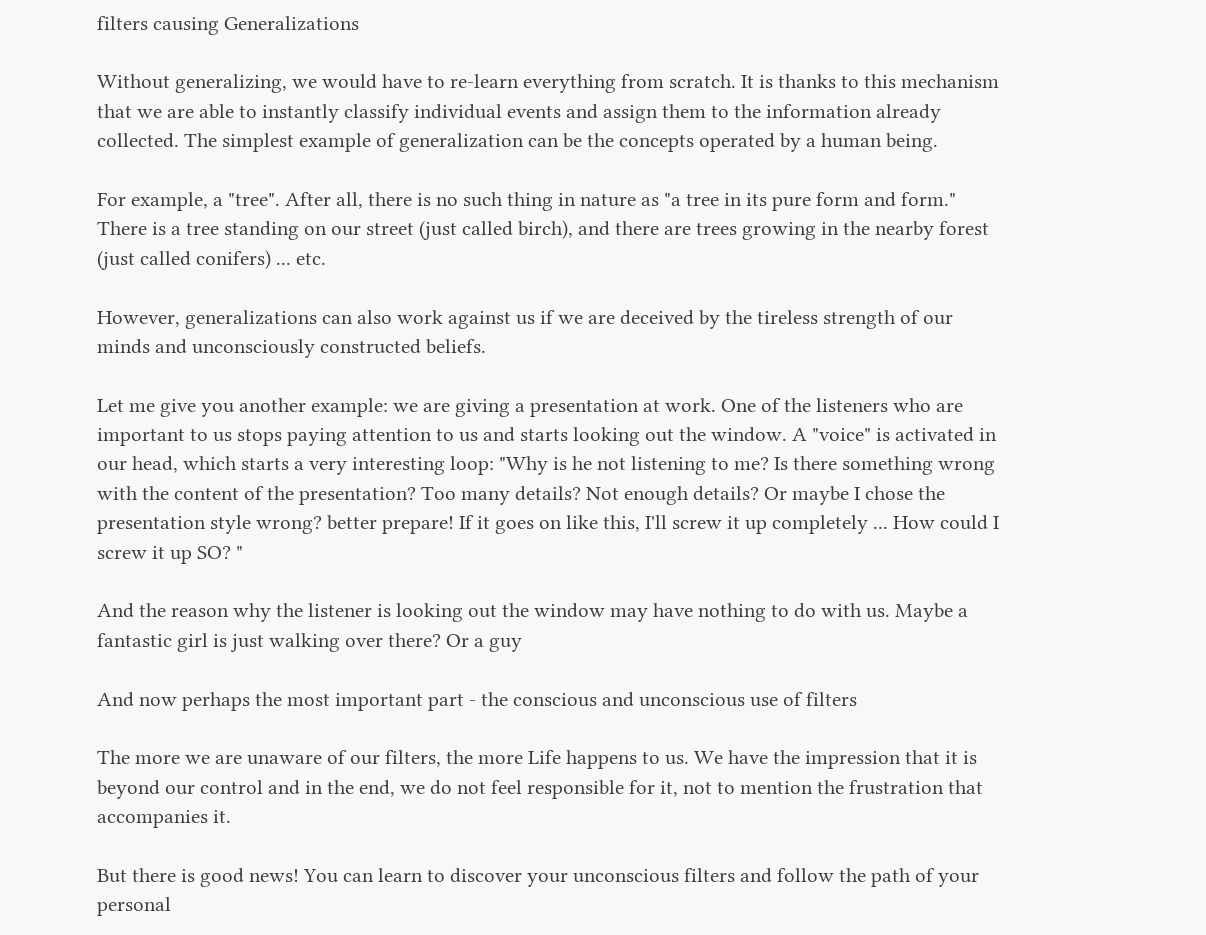filters causing Generalizations

Without generalizing, we would have to re-learn everything from scratch. It is thanks to this mechanism that we are able to instantly classify individual events and assign them to the information already collected. The simplest example of generalization can be the concepts operated by a human being.

For example, a "tree". After all, there is no such thing in nature as "a tree in its pure form and form." There is a tree standing on our street (just called birch), and there are trees growing in the nearby forest (just called conifers) ... etc.

However, generalizations can also work against us if we are deceived by the tireless strength of our minds and unconsciously constructed beliefs.

Let me give you another example: we are giving a presentation at work. One of the listeners who are important to us stops paying attention to us and starts looking out the window. A "voice" is activated in our head, which starts a very interesting loop: "Why is he not listening to me? Is there something wrong with the content of the presentation? Too many details? Not enough details? Or maybe I chose the presentation style wrong? better prepare! If it goes on like this, I'll screw it up completely ... How could I screw it up SO? "

And the reason why the listener is looking out the window may have nothing to do with us. Maybe a fantastic girl is just walking over there? Or a guy

And now perhaps the most important part - the conscious and unconscious use of filters

The more we are unaware of our filters, the more Life happens to us. We have the impression that it is beyond our control and in the end, we do not feel responsible for it, not to mention the frustration that accompanies it.

But there is good news! You can learn to discover your unconscious filters and follow the path of your personal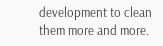development to clean them more and more.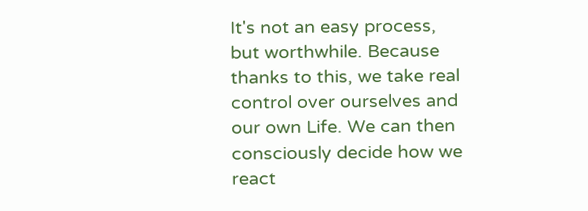It's not an easy process, but worthwhile. Because thanks to this, we take real control over ourselves and our own Life. We can then consciously decide how we react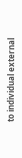to individual external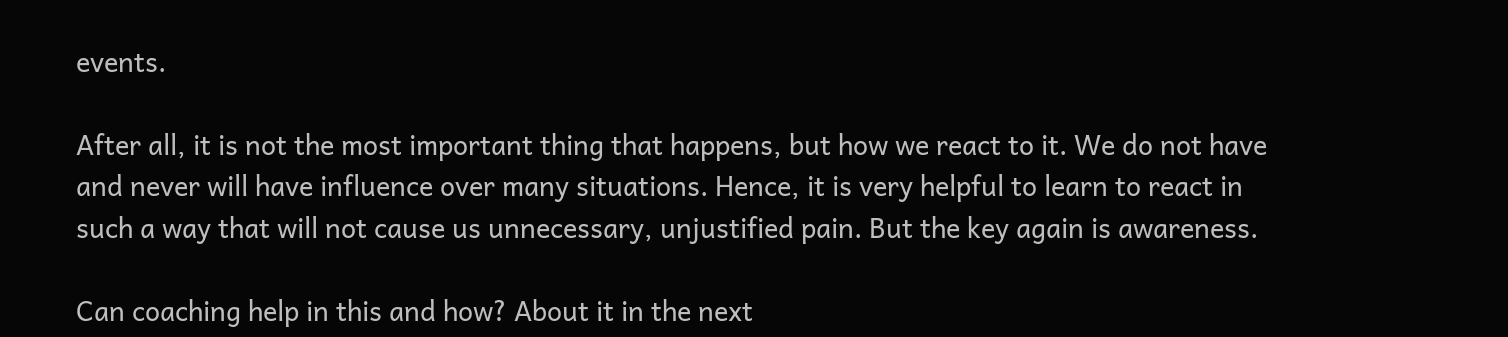events.

After all, it is not the most important thing that happens, but how we react to it. We do not have and never will have influence over many situations. Hence, it is very helpful to learn to react in such a way that will not cause us unnecessary, unjustified pain. But the key again is awareness.

Can coaching help in this and how? About it in the next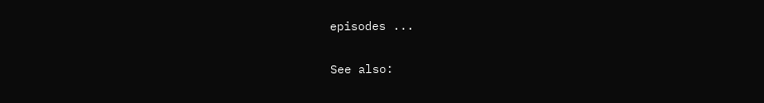episodes ...

See also: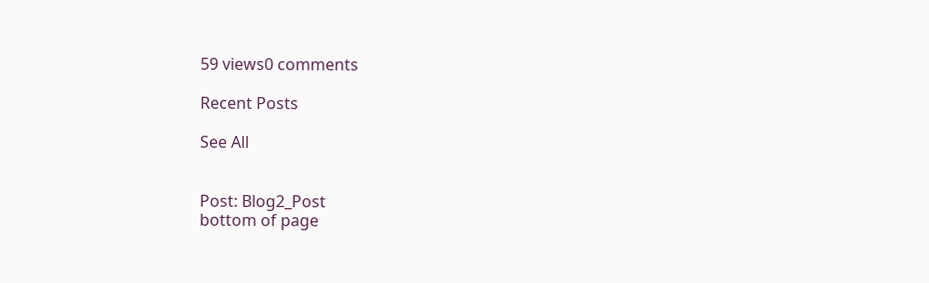59 views0 comments

Recent Posts

See All


Post: Blog2_Post
bottom of page